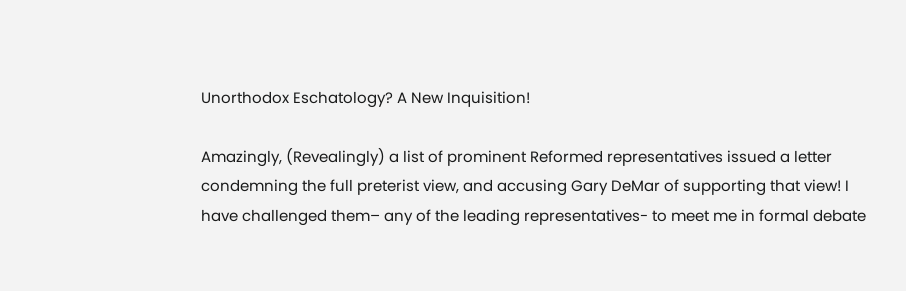Unorthodox Eschatology? A New Inquisition!

Amazingly, (Revealingly) a list of prominent Reformed representatives issued a letter condemning the full preterist view, and accusing Gary DeMar of supporting that view! I have challenged them– any of the leading representatives- to meet me in formal debate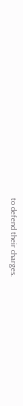to defend their charges.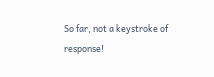So far, not a keystroke of response!